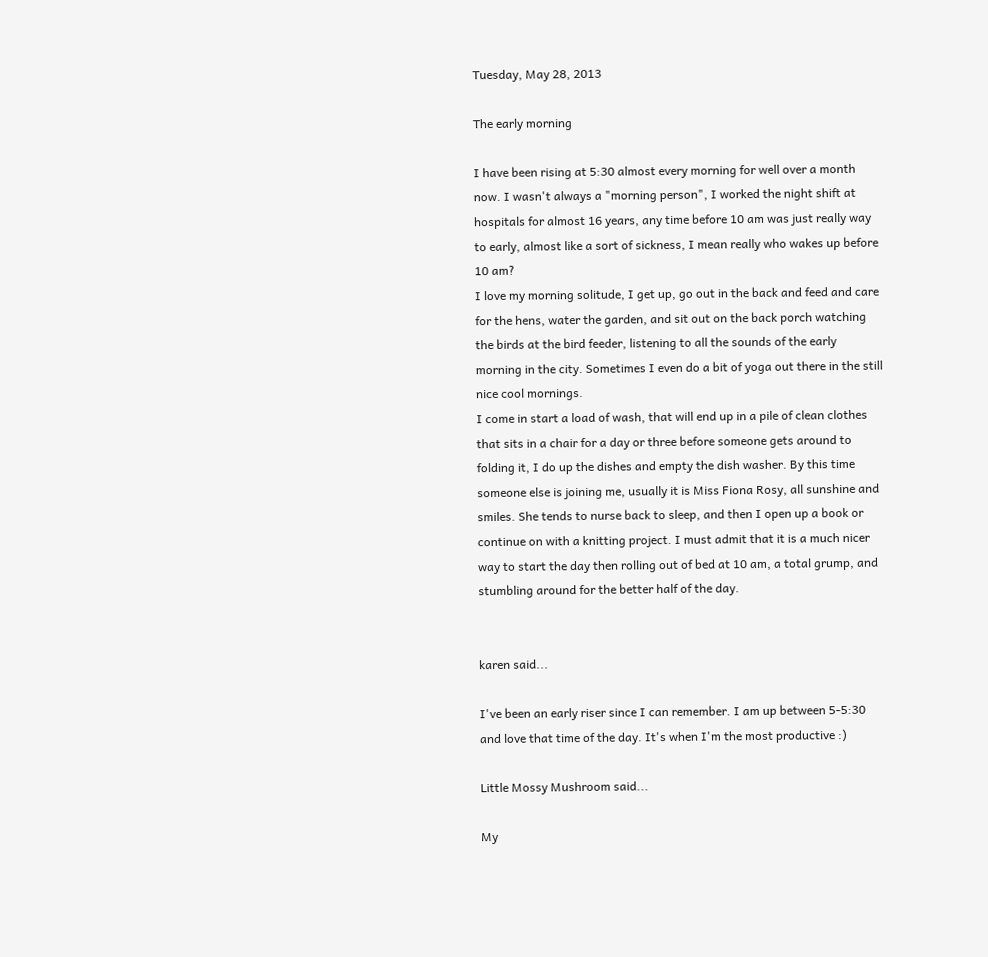Tuesday, May 28, 2013

The early morning

I have been rising at 5:30 almost every morning for well over a month now. I wasn't always a "morning person", I worked the night shift at hospitals for almost 16 years, any time before 10 am was just really way to early, almost like a sort of sickness, I mean really who wakes up before 10 am?
I love my morning solitude, I get up, go out in the back and feed and care for the hens, water the garden, and sit out on the back porch watching the birds at the bird feeder, listening to all the sounds of the early morning in the city. Sometimes I even do a bit of yoga out there in the still nice cool mornings.
I come in start a load of wash, that will end up in a pile of clean clothes that sits in a chair for a day or three before someone gets around to folding it, I do up the dishes and empty the dish washer. By this time someone else is joining me, usually it is Miss Fiona Rosy, all sunshine and smiles. She tends to nurse back to sleep, and then I open up a book or continue on with a knitting project. I must admit that it is a much nicer way to start the day then rolling out of bed at 10 am, a total grump, and stumbling around for the better half of the day.


karen said...

I've been an early riser since I can remember. I am up between 5-5:30 and love that time of the day. It's when I'm the most productive :)

Little Mossy Mushroom said...

My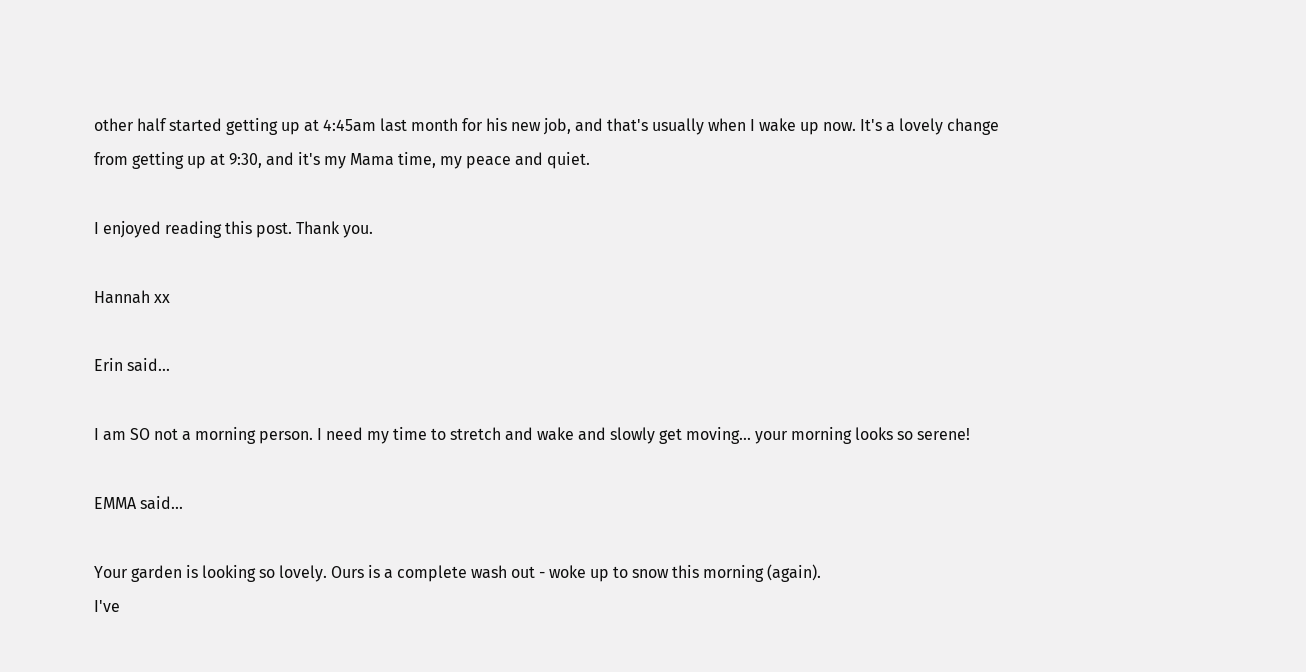other half started getting up at 4:45am last month for his new job, and that's usually when I wake up now. It's a lovely change from getting up at 9:30, and it's my Mama time, my peace and quiet.

I enjoyed reading this post. Thank you.

Hannah xx

Erin said...

I am SO not a morning person. I need my time to stretch and wake and slowly get moving... your morning looks so serene!

EMMA said...

Your garden is looking so lovely. Ours is a complete wash out - woke up to snow this morning (again).
I've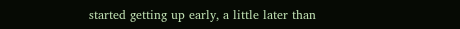started getting up early, a little later than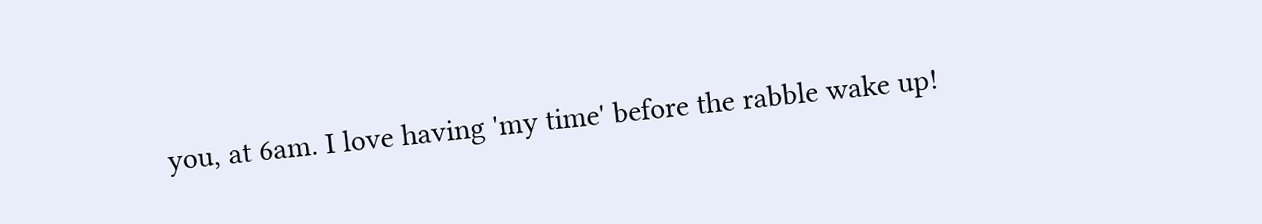you, at 6am. I love having 'my time' before the rabble wake up!